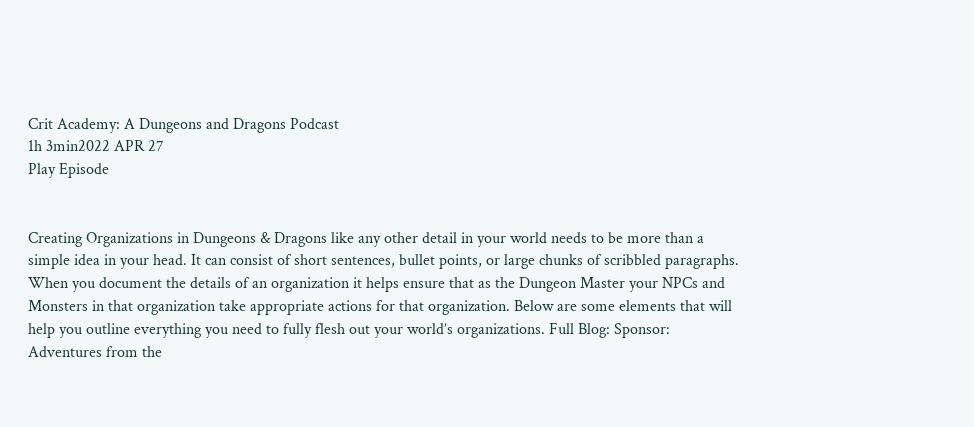Crit Academy: A Dungeons and Dragons Podcast
1h 3min2022 APR 27
Play Episode


Creating Organizations in Dungeons & Dragons like any other detail in your world needs to be more than a simple idea in your head. It can consist of short sentences, bullet points, or large chunks of scribbled paragraphs. When you document the details of an organization it helps ensure that as the Dungeon Master your NPCs and Monsters in that organization take appropriate actions for that organization. Below are some elements that will help you outline everything you need to fully flesh out your world’s organizations. Full Blog: Sponsor: Adventures from the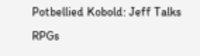Potbellied Kobold: Jeff Talks RPGs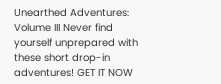Unearthed Adventures: Volume III Never find yourself unprepared with these short drop-in adventures! GET IT NOW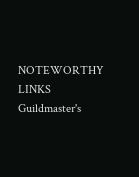NOTEWORTHY LINKS Guildmaster's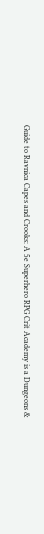Guide to Ravnica Capes and Crooks: A 5e Superhero RPG Crit Academy is a Dungeons &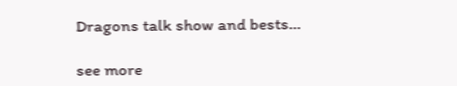Dragons talk show and bests...

see more